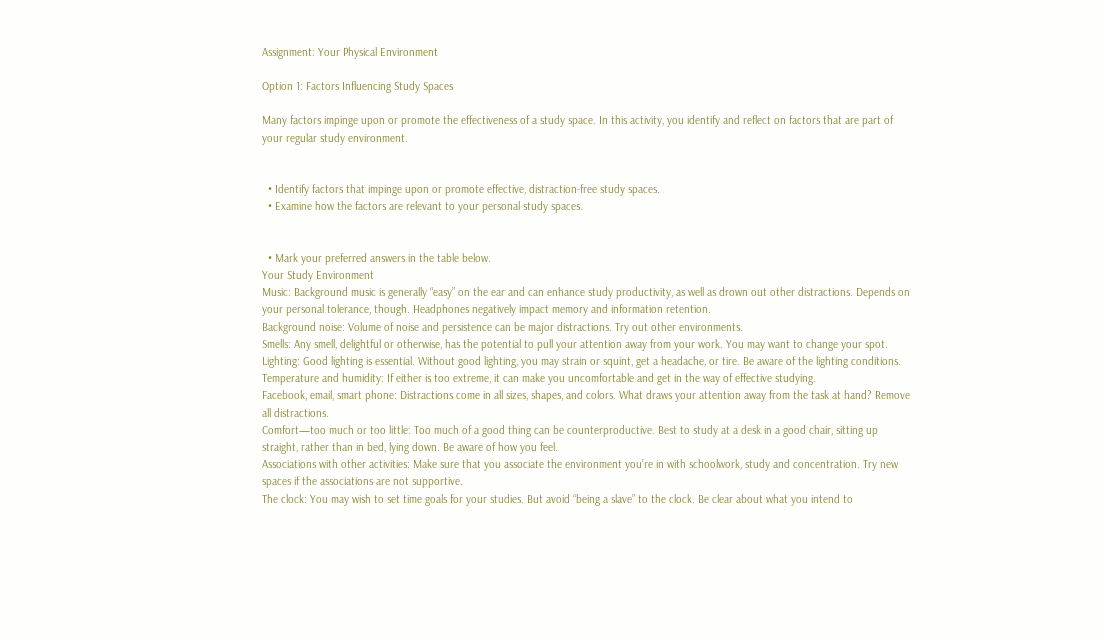Assignment: Your Physical Environment

Option 1: Factors Influencing Study Spaces

Many factors impinge upon or promote the effectiveness of a study space. In this activity, you identify and reflect on factors that are part of your regular study environment.


  • Identify factors that impinge upon or promote effective, distraction-free study spaces.
  • Examine how the factors are relevant to your personal study spaces.


  • Mark your preferred answers in the table below.
Your Study Environment
Music: Background music is generally “easy” on the ear and can enhance study productivity, as well as drown out other distractions. Depends on your personal tolerance, though. Headphones negatively impact memory and information retention.
Background noise: Volume of noise and persistence can be major distractions. Try out other environments.
Smells: Any smell, delightful or otherwise, has the potential to pull your attention away from your work. You may want to change your spot.
Lighting: Good lighting is essential. Without good lighting, you may strain or squint, get a headache, or tire. Be aware of the lighting conditions.
Temperature and humidity: If either is too extreme, it can make you uncomfortable and get in the way of effective studying.
Facebook, email, smart phone: Distractions come in all sizes, shapes, and colors. What draws your attention away from the task at hand? Remove all distractions.
Comfort—too much or too little: Too much of a good thing can be counterproductive. Best to study at a desk in a good chair, sitting up straight, rather than in bed, lying down. Be aware of how you feel.
Associations with other activities: Make sure that you associate the environment you’re in with schoolwork, study and concentration. Try new spaces if the associations are not supportive.
The clock: You may wish to set time goals for your studies. But avoid “being a slave” to the clock. Be clear about what you intend to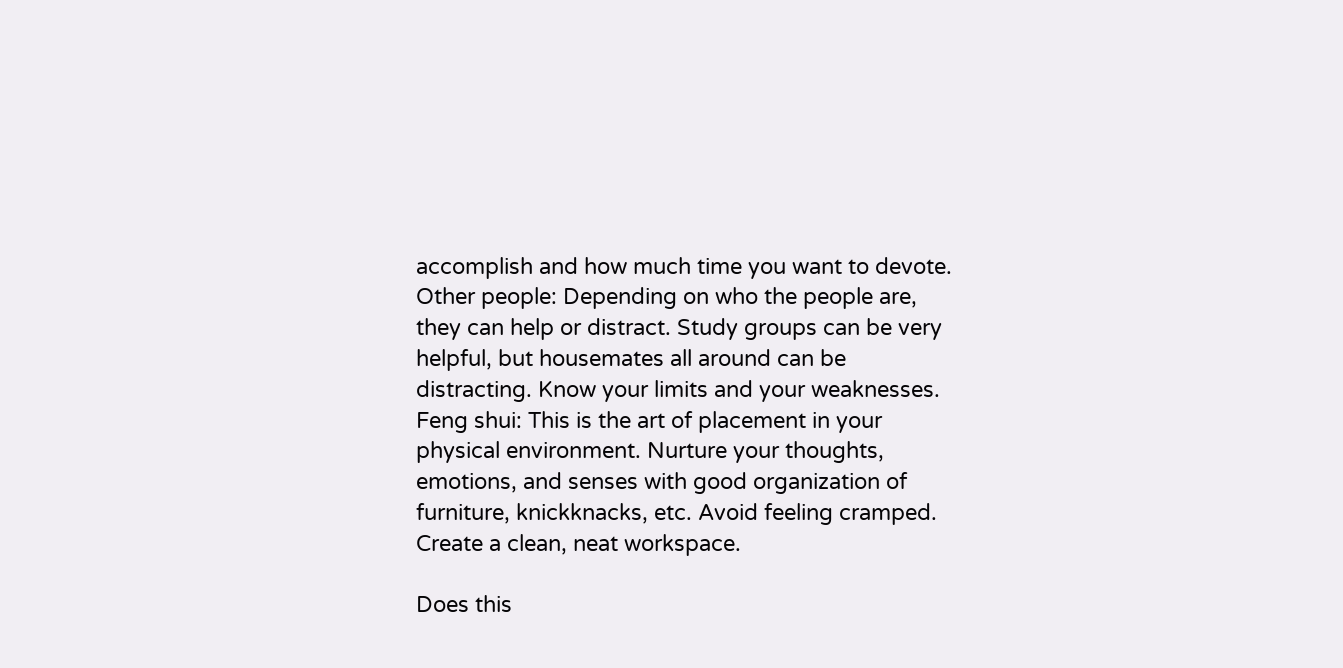accomplish and how much time you want to devote.
Other people: Depending on who the people are, they can help or distract. Study groups can be very helpful, but housemates all around can be distracting. Know your limits and your weaknesses.
Feng shui: This is the art of placement in your physical environment. Nurture your thoughts, emotions, and senses with good organization of furniture, knickknacks, etc. Avoid feeling cramped. Create a clean, neat workspace.

Does this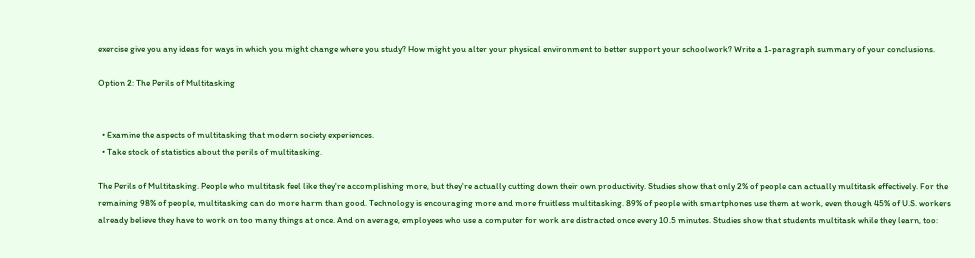exercise give you any ideas for ways in which you might change where you study? How might you alter your physical environment to better support your schoolwork? Write a 1-paragraph summary of your conclusions.

Option 2: The Perils of Multitasking


  • Examine the aspects of multitasking that modern society experiences.
  • Take stock of statistics about the perils of multitasking.

The Perils of Multitasking. People who multitask feel like they're accomplishing more, but they're actually cutting down their own productivity. Studies show that only 2% of people can actually multitask effectively. For the remaining 98% of people, multitasking can do more harm than good. Technology is encouraging more and more fruitless multitasking. 89% of people with smartphones use them at work, even though 45% of U.S. workers already believe they have to work on too many things at once. And on average, employees who use a computer for work are distracted once every 10.5 minutes. Studies show that students multitask while they learn, too: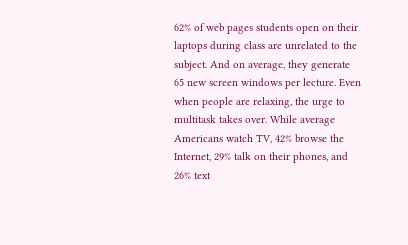62% of web pages students open on their laptops during class are unrelated to the subject. And on average, they generate 65 new screen windows per lecture. Even when people are relaxing, the urge to multitask takes over. While average Americans watch TV, 42% browse the Internet, 29% talk on their phones, and 26% text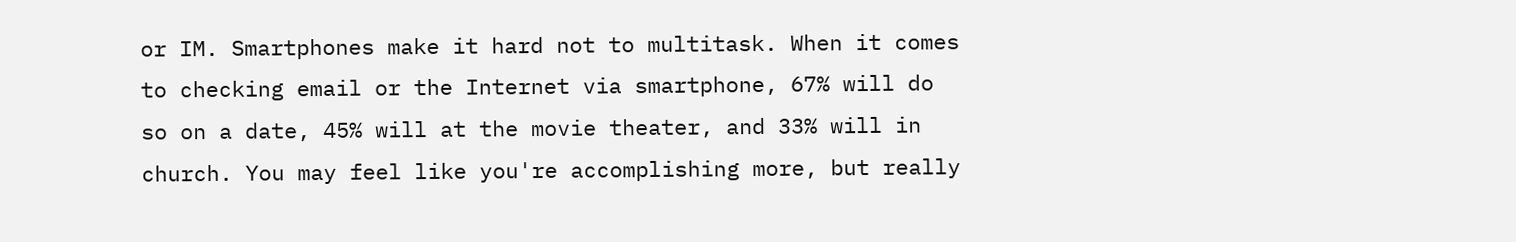or IM. Smartphones make it hard not to multitask. When it comes to checking email or the Internet via smartphone, 67% will do so on a date, 45% will at the movie theater, and 33% will in church. You may feel like you're accomplishing more, but really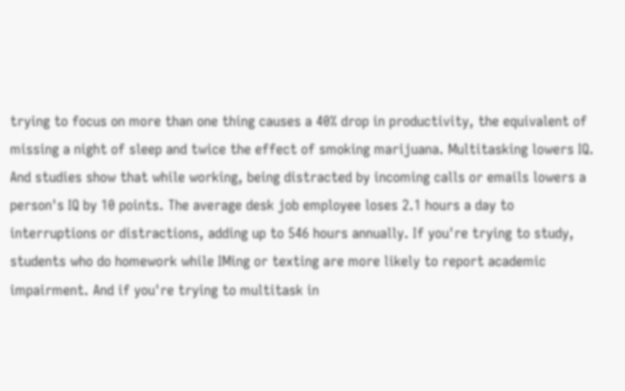trying to focus on more than one thing causes a 40% drop in productivity, the equivalent of missing a night of sleep and twice the effect of smoking marijuana. Multitasking lowers IQ. And studies show that while working, being distracted by incoming calls or emails lowers a person's IQ by 10 points. The average desk job employee loses 2.1 hours a day to interruptions or distractions, adding up to 546 hours annually. If you're trying to study, students who do homework while IMing or texting are more likely to report academic impairment. And if you're trying to multitask in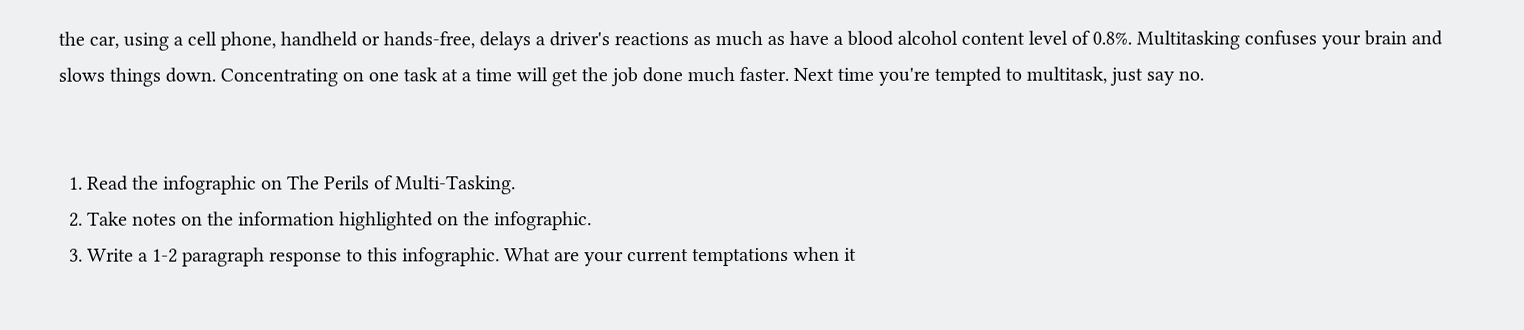the car, using a cell phone, handheld or hands-free, delays a driver's reactions as much as have a blood alcohol content level of 0.8%. Multitasking confuses your brain and slows things down. Concentrating on one task at a time will get the job done much faster. Next time you're tempted to multitask, just say no.


  1. Read the infographic on The Perils of Multi-Tasking.
  2. Take notes on the information highlighted on the infographic.
  3. Write a 1-2 paragraph response to this infographic. What are your current temptations when it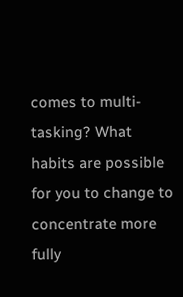comes to multi-tasking? What habits are possible for you to change to concentrate more fully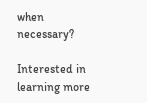when necessary?

Interested in learning more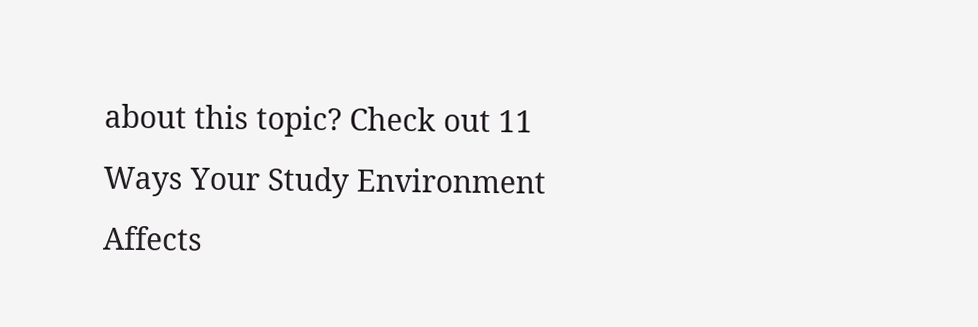about this topic? Check out 11 Ways Your Study Environment Affects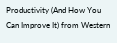Productivity (And How You Can Improve It) from Western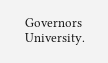Governors University.